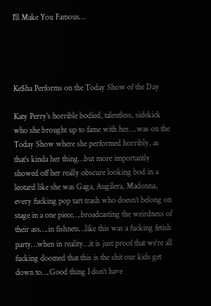I'll Make You Famous…




Ke$ha Performs on the Today Show of the Day

Katy Perry’s horrible bodied, talentless, sidekick who she brought up to fame with her….was on the Today Show where she performed horribly, as that’s kinda her thing…but more importantly showed off her really obscure looking bod in a leotard like she was Gaga, Augilera, Madonna, every fucking pop tart trash who doesn’t belong on stage in a one piece….broadcasting the weirdness of their ass….in fishnets…like this was a fucking fetish party…when in reality…it is just proof that we’re all fucking doomed that this is the shit our kids get down to….Good thing I don’t have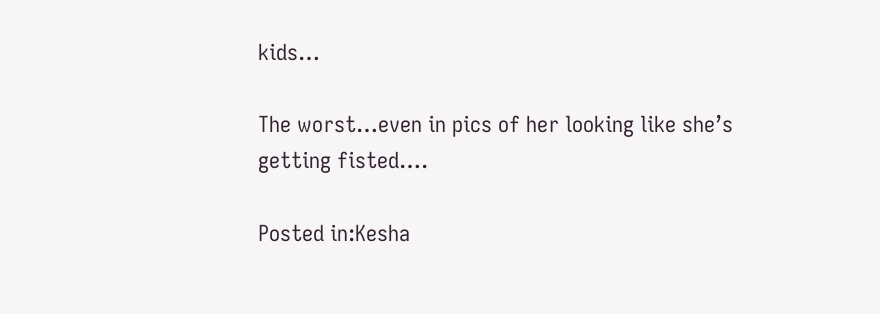kids…

The worst…even in pics of her looking like she’s getting fisted….

Posted in:Kesha